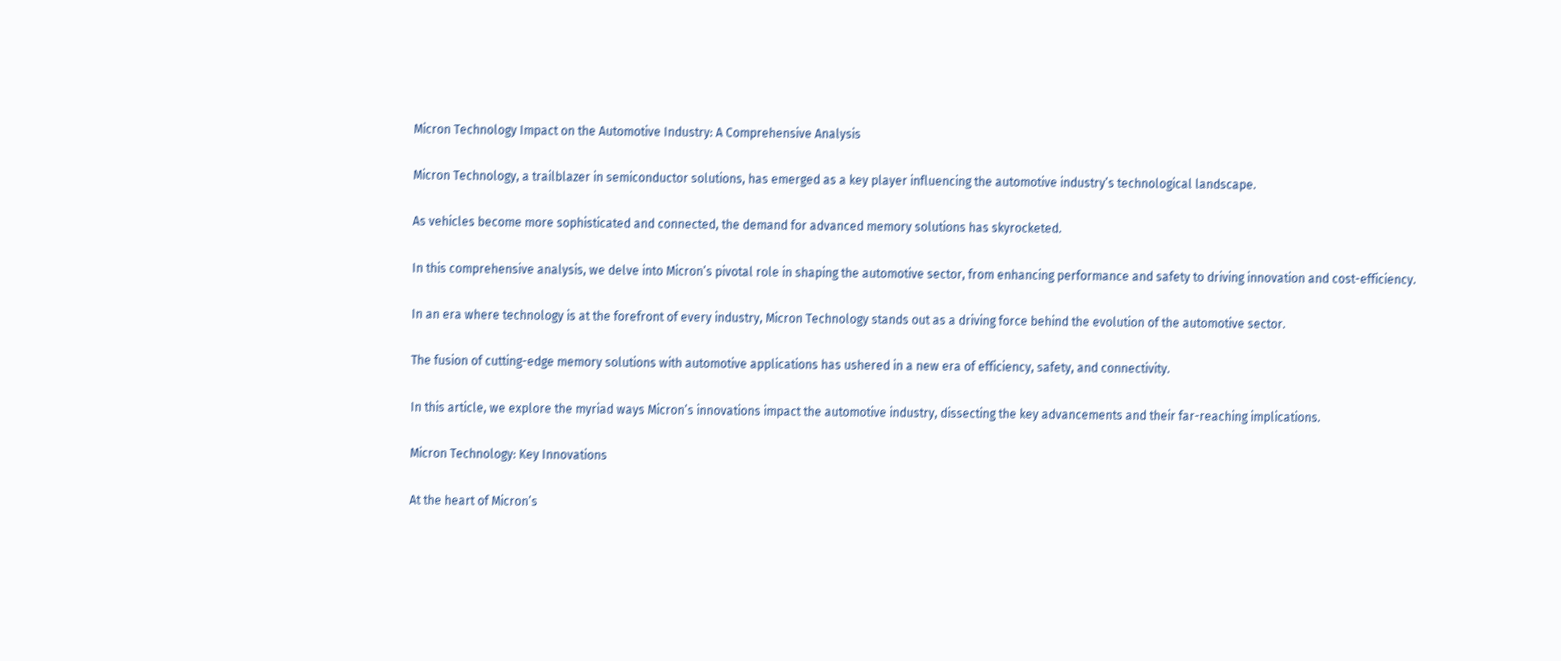Micron Technology Impact on the Automotive Industry: A Comprehensive Analysis

Micron Technology, a trailblazer in semiconductor solutions, has emerged as a key player influencing the automotive industry’s technological landscape.

As vehicles become more sophisticated and connected, the demand for advanced memory solutions has skyrocketed.

In this comprehensive analysis, we delve into Micron’s pivotal role in shaping the automotive sector, from enhancing performance and safety to driving innovation and cost-efficiency.

In an era where technology is at the forefront of every industry, Micron Technology stands out as a driving force behind the evolution of the automotive sector.

The fusion of cutting-edge memory solutions with automotive applications has ushered in a new era of efficiency, safety, and connectivity.

In this article, we explore the myriad ways Micron’s innovations impact the automotive industry, dissecting the key advancements and their far-reaching implications.

Micron Technology: Key Innovations

At the heart of Micron’s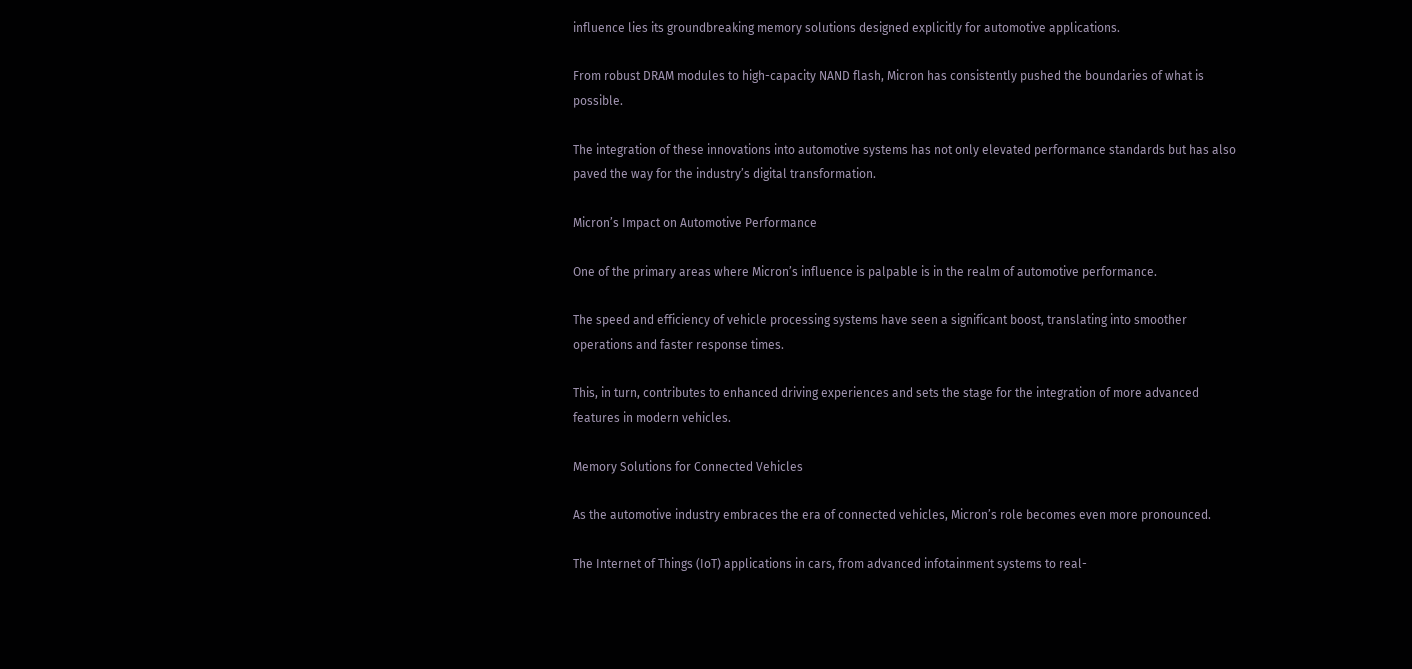influence lies its groundbreaking memory solutions designed explicitly for automotive applications.

From robust DRAM modules to high-capacity NAND flash, Micron has consistently pushed the boundaries of what is possible.

The integration of these innovations into automotive systems has not only elevated performance standards but has also paved the way for the industry’s digital transformation.

Micron’s Impact on Automotive Performance

One of the primary areas where Micron’s influence is palpable is in the realm of automotive performance.

The speed and efficiency of vehicle processing systems have seen a significant boost, translating into smoother operations and faster response times.

This, in turn, contributes to enhanced driving experiences and sets the stage for the integration of more advanced features in modern vehicles.

Memory Solutions for Connected Vehicles

As the automotive industry embraces the era of connected vehicles, Micron’s role becomes even more pronounced.

The Internet of Things (IoT) applications in cars, from advanced infotainment systems to real-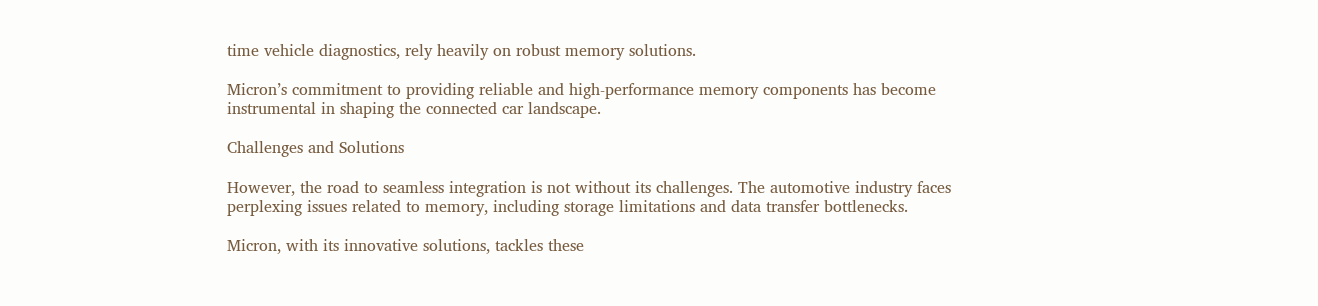time vehicle diagnostics, rely heavily on robust memory solutions.

Micron’s commitment to providing reliable and high-performance memory components has become instrumental in shaping the connected car landscape.

Challenges and Solutions

However, the road to seamless integration is not without its challenges. The automotive industry faces perplexing issues related to memory, including storage limitations and data transfer bottlenecks.

Micron, with its innovative solutions, tackles these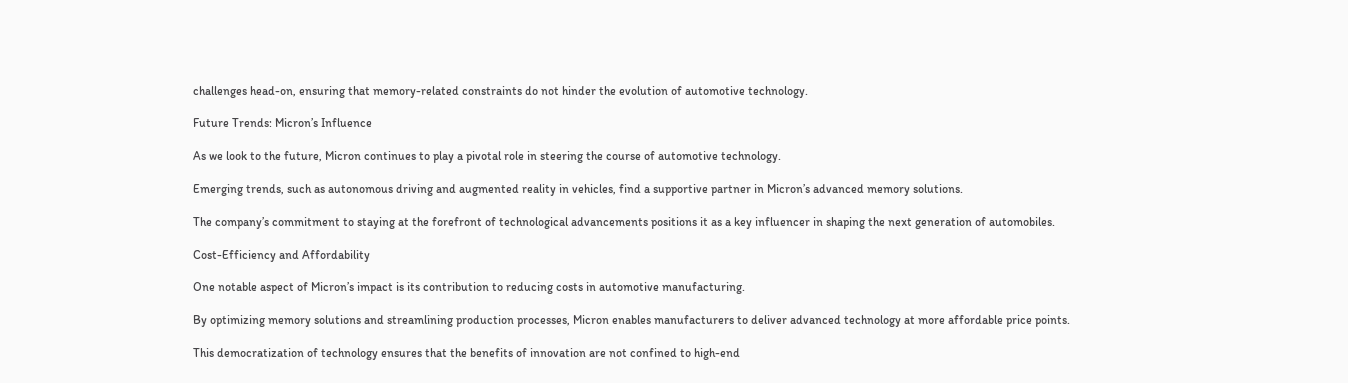challenges head-on, ensuring that memory-related constraints do not hinder the evolution of automotive technology.

Future Trends: Micron’s Influence

As we look to the future, Micron continues to play a pivotal role in steering the course of automotive technology.

Emerging trends, such as autonomous driving and augmented reality in vehicles, find a supportive partner in Micron’s advanced memory solutions.

The company’s commitment to staying at the forefront of technological advancements positions it as a key influencer in shaping the next generation of automobiles.

Cost-Efficiency and Affordability

One notable aspect of Micron’s impact is its contribution to reducing costs in automotive manufacturing.

By optimizing memory solutions and streamlining production processes, Micron enables manufacturers to deliver advanced technology at more affordable price points.

This democratization of technology ensures that the benefits of innovation are not confined to high-end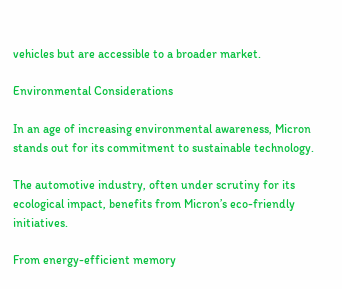vehicles but are accessible to a broader market.

Environmental Considerations

In an age of increasing environmental awareness, Micron stands out for its commitment to sustainable technology.

The automotive industry, often under scrutiny for its ecological impact, benefits from Micron’s eco-friendly initiatives.

From energy-efficient memory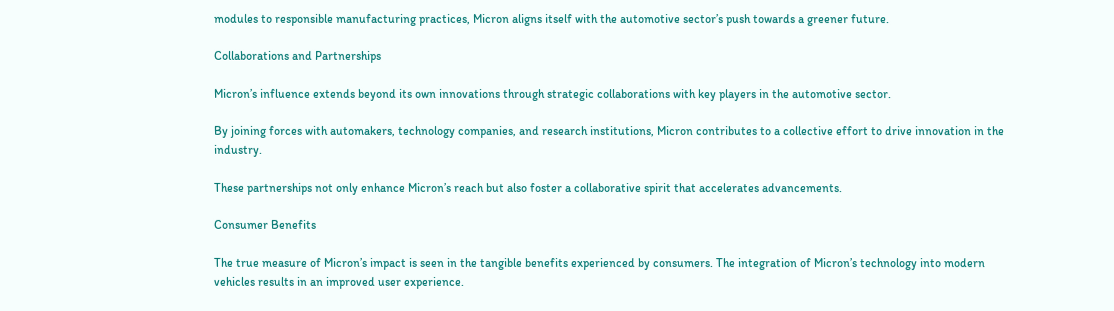modules to responsible manufacturing practices, Micron aligns itself with the automotive sector’s push towards a greener future.

Collaborations and Partnerships

Micron’s influence extends beyond its own innovations through strategic collaborations with key players in the automotive sector.

By joining forces with automakers, technology companies, and research institutions, Micron contributes to a collective effort to drive innovation in the industry.

These partnerships not only enhance Micron’s reach but also foster a collaborative spirit that accelerates advancements.

Consumer Benefits

The true measure of Micron’s impact is seen in the tangible benefits experienced by consumers. The integration of Micron’s technology into modern vehicles results in an improved user experience.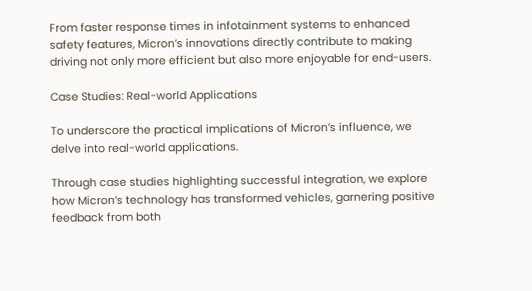From faster response times in infotainment systems to enhanced safety features, Micron’s innovations directly contribute to making driving not only more efficient but also more enjoyable for end-users.

Case Studies: Real-world Applications

To underscore the practical implications of Micron’s influence, we delve into real-world applications.

Through case studies highlighting successful integration, we explore how Micron’s technology has transformed vehicles, garnering positive feedback from both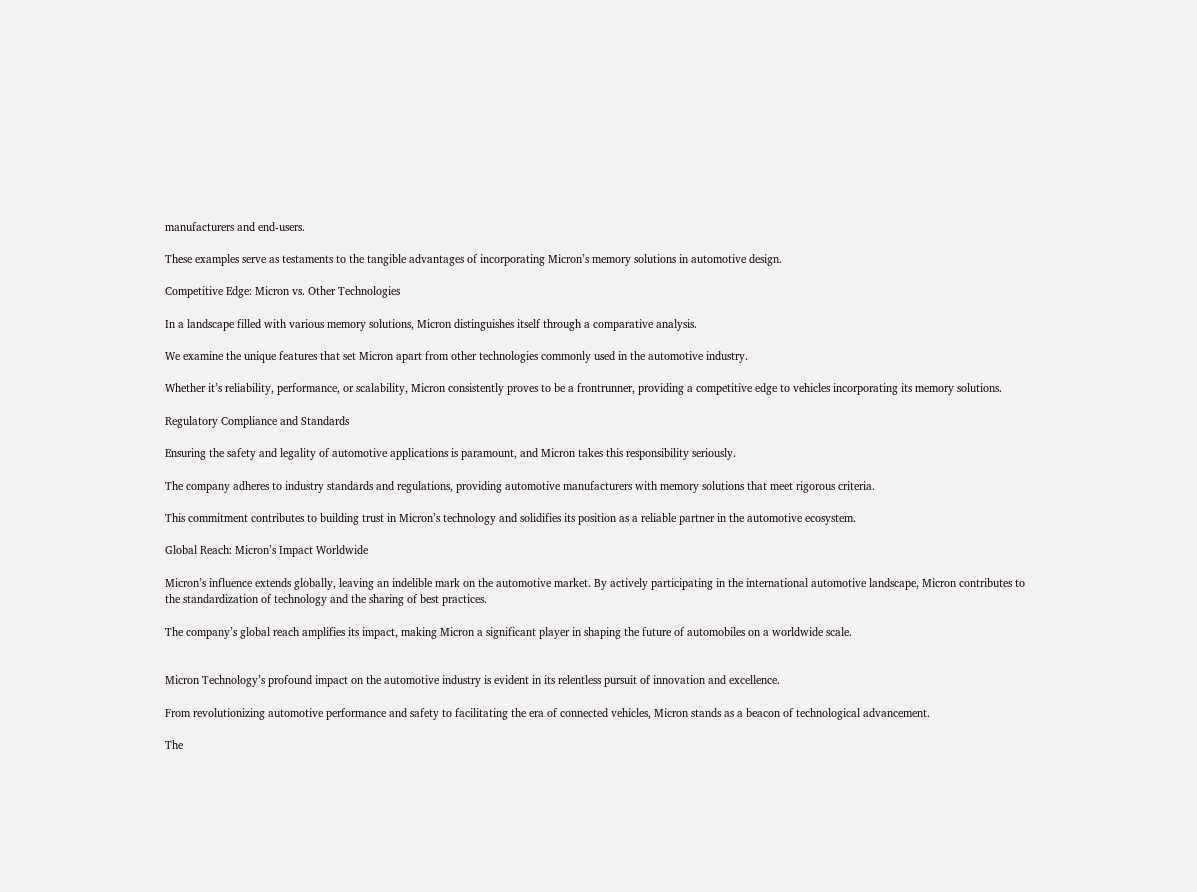manufacturers and end-users.

These examples serve as testaments to the tangible advantages of incorporating Micron’s memory solutions in automotive design.

Competitive Edge: Micron vs. Other Technologies

In a landscape filled with various memory solutions, Micron distinguishes itself through a comparative analysis.

We examine the unique features that set Micron apart from other technologies commonly used in the automotive industry.

Whether it’s reliability, performance, or scalability, Micron consistently proves to be a frontrunner, providing a competitive edge to vehicles incorporating its memory solutions.

Regulatory Compliance and Standards

Ensuring the safety and legality of automotive applications is paramount, and Micron takes this responsibility seriously.

The company adheres to industry standards and regulations, providing automotive manufacturers with memory solutions that meet rigorous criteria.

This commitment contributes to building trust in Micron’s technology and solidifies its position as a reliable partner in the automotive ecosystem.

Global Reach: Micron’s Impact Worldwide

Micron’s influence extends globally, leaving an indelible mark on the automotive market. By actively participating in the international automotive landscape, Micron contributes to the standardization of technology and the sharing of best practices.

The company’s global reach amplifies its impact, making Micron a significant player in shaping the future of automobiles on a worldwide scale.


Micron Technology’s profound impact on the automotive industry is evident in its relentless pursuit of innovation and excellence.

From revolutionizing automotive performance and safety to facilitating the era of connected vehicles, Micron stands as a beacon of technological advancement.

The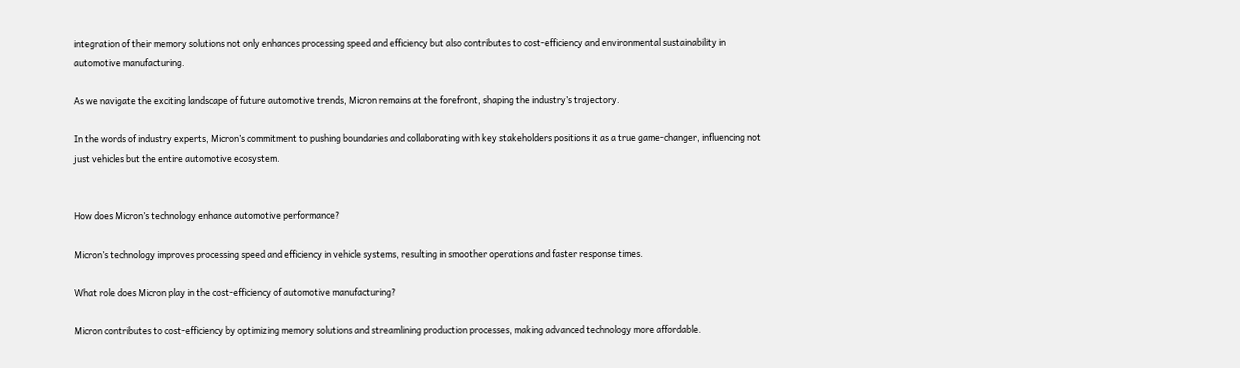integration of their memory solutions not only enhances processing speed and efficiency but also contributes to cost-efficiency and environmental sustainability in automotive manufacturing.

As we navigate the exciting landscape of future automotive trends, Micron remains at the forefront, shaping the industry’s trajectory.

In the words of industry experts, Micron’s commitment to pushing boundaries and collaborating with key stakeholders positions it as a true game-changer, influencing not just vehicles but the entire automotive ecosystem.


How does Micron’s technology enhance automotive performance?

Micron’s technology improves processing speed and efficiency in vehicle systems, resulting in smoother operations and faster response times.

What role does Micron play in the cost-efficiency of automotive manufacturing?

Micron contributes to cost-efficiency by optimizing memory solutions and streamlining production processes, making advanced technology more affordable.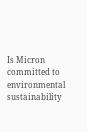Is Micron committed to environmental sustainability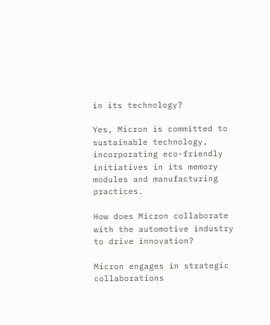in its technology?

Yes, Micron is committed to sustainable technology, incorporating eco-friendly initiatives in its memory modules and manufacturing practices.

How does Micron collaborate with the automotive industry to drive innovation?

Micron engages in strategic collaborations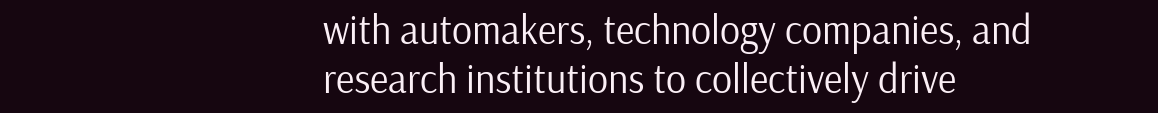with automakers, technology companies, and research institutions to collectively drive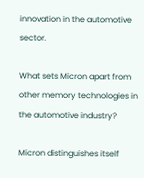innovation in the automotive sector.

What sets Micron apart from other memory technologies in the automotive industry?

Micron distinguishes itself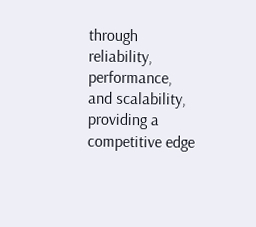through reliability, performance, and scalability, providing a competitive edge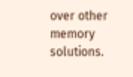over other memory solutions.